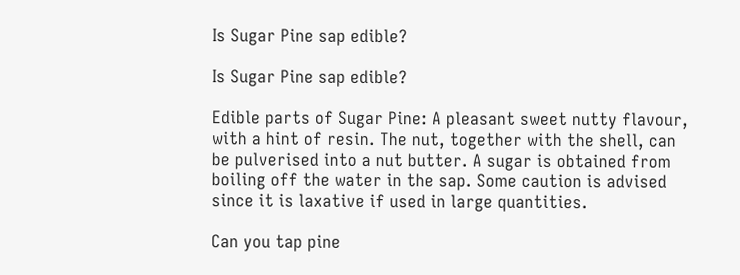Is Sugar Pine sap edible?

Is Sugar Pine sap edible?

Edible parts of Sugar Pine: A pleasant sweet nutty flavour, with a hint of resin. The nut, together with the shell, can be pulverised into a nut butter. A sugar is obtained from boiling off the water in the sap. Some caution is advised since it is laxative if used in large quantities.

Can you tap pine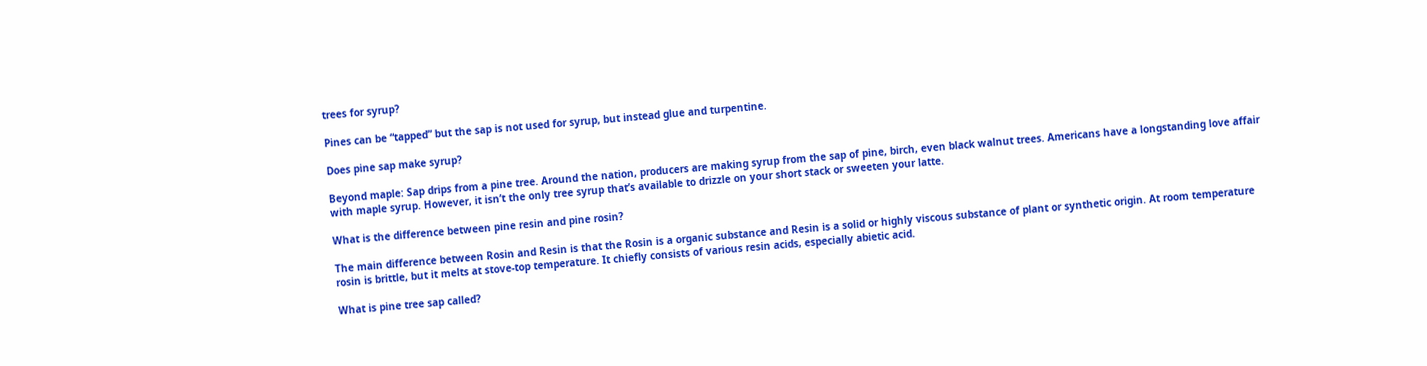trees for syrup?

Pines can be “tapped” but the sap is not used for syrup, but instead glue and turpentine.

Does pine sap make syrup?

Beyond maple: Sap drips from a pine tree. Around the nation, producers are making syrup from the sap of pine, birch, even black walnut trees. Americans have a longstanding love affair with maple syrup. However, it isn’t the only tree syrup that’s available to drizzle on your short stack or sweeten your latte.

What is the difference between pine resin and pine rosin?

The main difference between Rosin and Resin is that the Rosin is a organic substance and Resin is a solid or highly viscous substance of plant or synthetic origin. At room temperature rosin is brittle, but it melts at stove-top temperature. It chiefly consists of various resin acids, especially abietic acid.

What is pine tree sap called?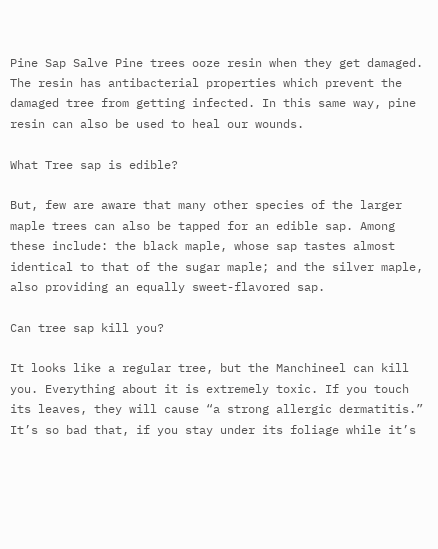Pine Sap Salve Pine trees ooze resin when they get damaged. The resin has antibacterial properties which prevent the damaged tree from getting infected. In this same way, pine resin can also be used to heal our wounds.

What Tree sap is edible?

But, few are aware that many other species of the larger maple trees can also be tapped for an edible sap. Among these include: the black maple, whose sap tastes almost identical to that of the sugar maple; and the silver maple, also providing an equally sweet-flavored sap.

Can tree sap kill you?

It looks like a regular tree, but the Manchineel can kill you. Everything about it is extremely toxic. If you touch its leaves, they will cause “a strong allergic dermatitis.” It’s so bad that, if you stay under its foliage while it’s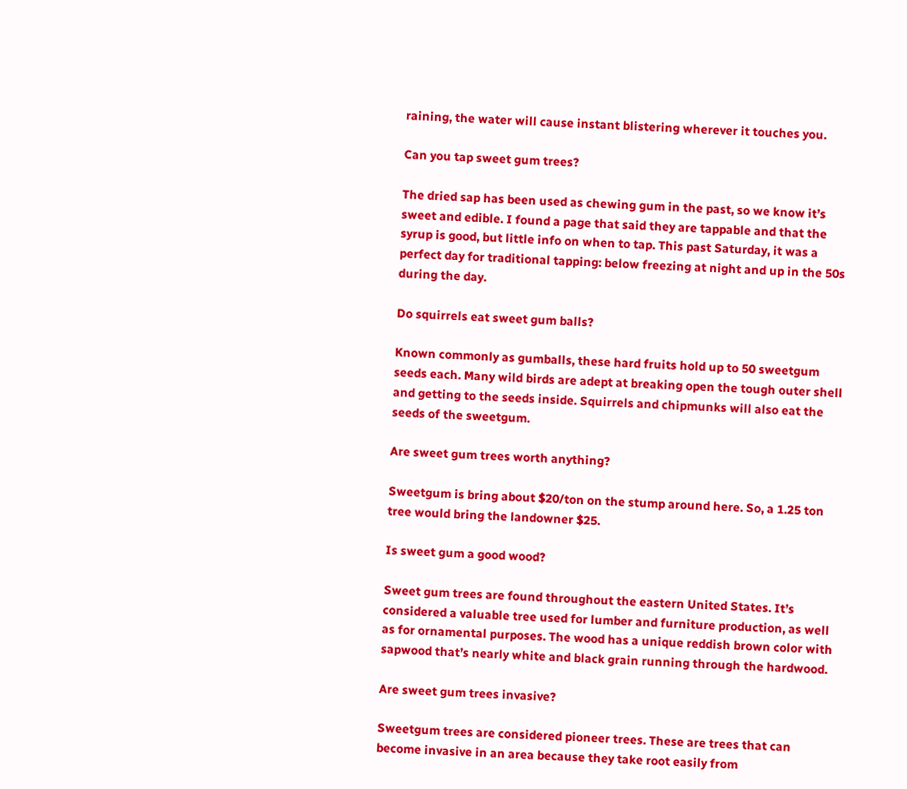raining, the water will cause instant blistering wherever it touches you.

Can you tap sweet gum trees?

The dried sap has been used as chewing gum in the past, so we know it’s sweet and edible. I found a page that said they are tappable and that the syrup is good, but little info on when to tap. This past Saturday, it was a perfect day for traditional tapping: below freezing at night and up in the 50s during the day.

Do squirrels eat sweet gum balls?

Known commonly as gumballs, these hard fruits hold up to 50 sweetgum seeds each. Many wild birds are adept at breaking open the tough outer shell and getting to the seeds inside. Squirrels and chipmunks will also eat the seeds of the sweetgum.

Are sweet gum trees worth anything?

Sweetgum is bring about $20/ton on the stump around here. So, a 1.25 ton tree would bring the landowner $25.

Is sweet gum a good wood?

Sweet gum trees are found throughout the eastern United States. It’s considered a valuable tree used for lumber and furniture production, as well as for ornamental purposes. The wood has a unique reddish brown color with sapwood that’s nearly white and black grain running through the hardwood.

Are sweet gum trees invasive?

Sweetgum trees are considered pioneer trees. These are trees that can become invasive in an area because they take root easily from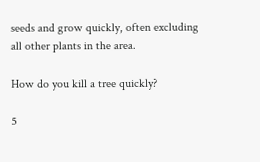seeds and grow quickly, often excluding all other plants in the area.

How do you kill a tree quickly?

5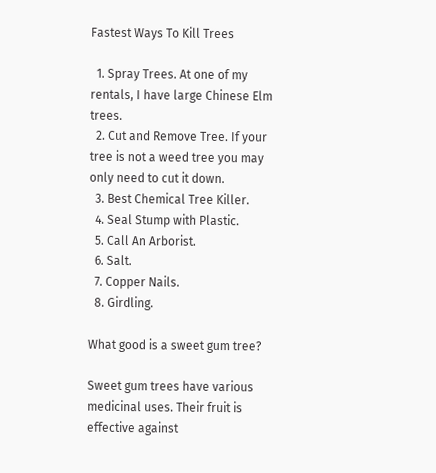Fastest Ways To Kill Trees

  1. Spray Trees. At one of my rentals, I have large Chinese Elm trees.
  2. Cut and Remove Tree. If your tree is not a weed tree you may only need to cut it down.
  3. Best Chemical Tree Killer.
  4. Seal Stump with Plastic.
  5. Call An Arborist.
  6. Salt.
  7. Copper Nails.
  8. Girdling.

What good is a sweet gum tree?

Sweet gum trees have various medicinal uses. Their fruit is effective against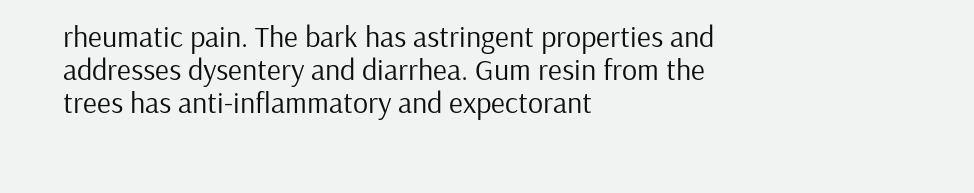rheumatic pain. The bark has astringent properties and addresses dysentery and diarrhea. Gum resin from the trees has anti-inflammatory and expectorant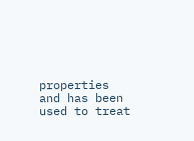properties and has been used to treat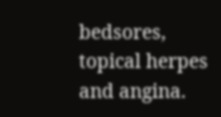bedsores, topical herpes and angina.